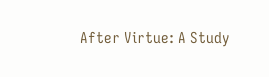After Virtue: A Study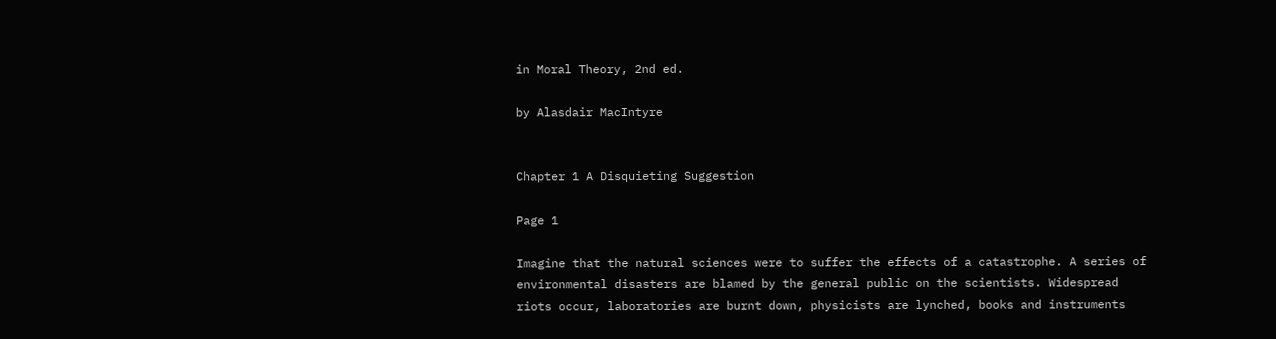in Moral Theory, 2nd ed.

by Alasdair MacIntyre


Chapter 1 A Disquieting Suggestion

Page 1

Imagine that the natural sciences were to suffer the effects of a catastrophe. A series of environmental disasters are blamed by the general public on the scientists. Widespread riots occur, laboratories are burnt down, physicists are lynched, books and instruments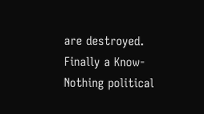are destroyed. Finally a Know-Nothing political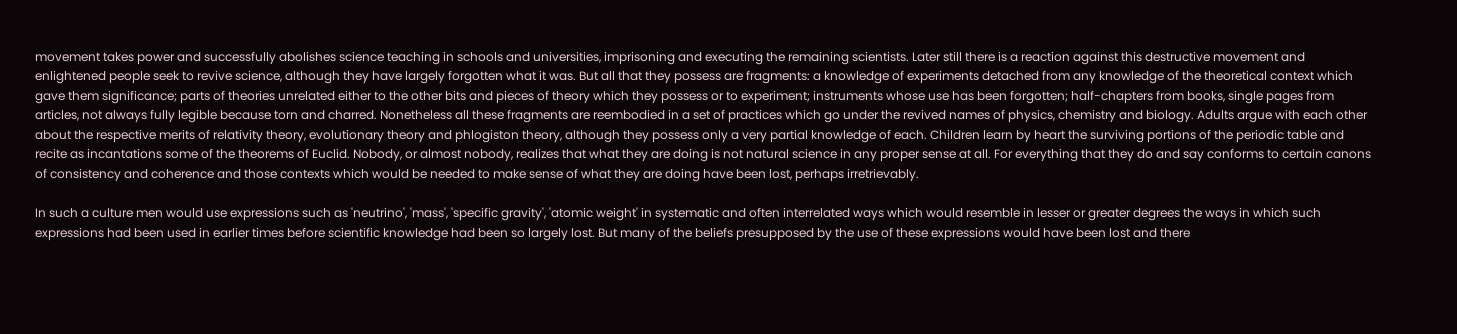movement takes power and successfully abolishes science teaching in schools and universities, imprisoning and executing the remaining scientists. Later still there is a reaction against this destructive movement and enlightened people seek to revive science, although they have largely forgotten what it was. But all that they possess are fragments: a knowledge of experiments detached from any knowledge of the theoretical context which gave them significance; parts of theories unrelated either to the other bits and pieces of theory which they possess or to experiment; instruments whose use has been forgotten; half-chapters from books, single pages from articles, not always fully legible because torn and charred. Nonetheless all these fragments are reembodied in a set of practices which go under the revived names of physics, chemistry and biology. Adults argue with each other about the respective merits of relativity theory, evolutionary theory and phlogiston theory, although they possess only a very partial knowledge of each. Children learn by heart the surviving portions of the periodic table and recite as incantations some of the theorems of Euclid. Nobody, or almost nobody, realizes that what they are doing is not natural science in any proper sense at all. For everything that they do and say conforms to certain canons of consistency and coherence and those contexts which would be needed to make sense of what they are doing have been lost, perhaps irretrievably.

In such a culture men would use expressions such as 'neutrino', 'mass', 'specific gravity', 'atomic weight' in systematic and often interrelated ways which would resemble in lesser or greater degrees the ways in which such expressions had been used in earlier times before scientific knowledge had been so largely lost. But many of the beliefs presupposed by the use of these expressions would have been lost and there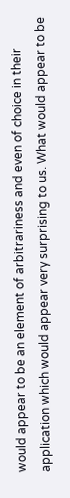would appear to be an element of arbitrariness and even of choice in their application which would appear very surprising to us. What would appear to be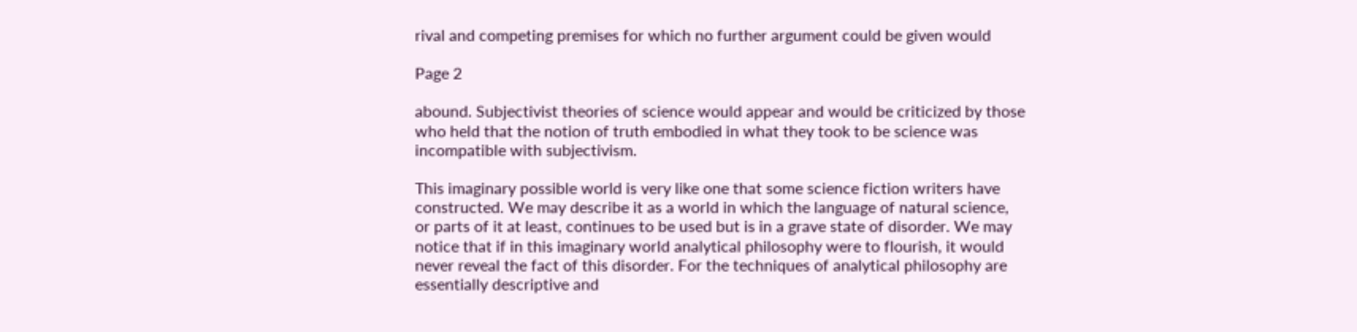rival and competing premises for which no further argument could be given would

Page 2

abound. Subjectivist theories of science would appear and would be criticized by those who held that the notion of truth embodied in what they took to be science was incompatible with subjectivism.

This imaginary possible world is very like one that some science fiction writers have constructed. We may describe it as a world in which the language of natural science, or parts of it at least, continues to be used but is in a grave state of disorder. We may notice that if in this imaginary world analytical philosophy were to flourish, it would never reveal the fact of this disorder. For the techniques of analytical philosophy are essentially descriptive and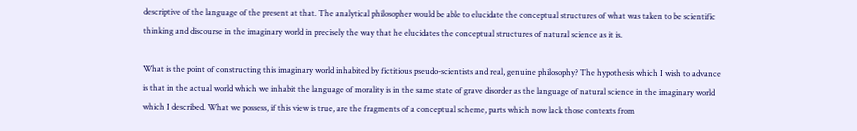descriptive of the language of the present at that. The analytical philosopher would be able to elucidate the conceptual structures of what was taken to be scientific thinking and discourse in the imaginary world in precisely the way that he elucidates the conceptual structures of natural science as it is.

What is the point of constructing this imaginary world inhabited by fictitious pseudo-scientists and real, genuine philosophy? The hypothesis which I wish to advance is that in the actual world which we inhabit the language of morality is in the same state of grave disorder as the language of natural science in the imaginary world which I described. What we possess, if this view is true, are the fragments of a conceptual scheme, parts which now lack those contexts from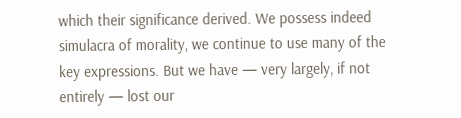which their significance derived. We possess indeed simulacra of morality, we continue to use many of the key expressions. But we have — very largely, if not entirely — lost our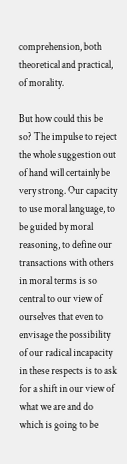comprehension, both theoretical and practical, of morality.

But how could this be so? The impulse to reject the whole suggestion out of hand will certainly be very strong. Our capacity to use moral language, to be guided by moral reasoning, to define our transactions with others in moral terms is so central to our view of ourselves that even to envisage the possibility of our radical incapacity in these respects is to ask for a shift in our view of what we are and do which is going to be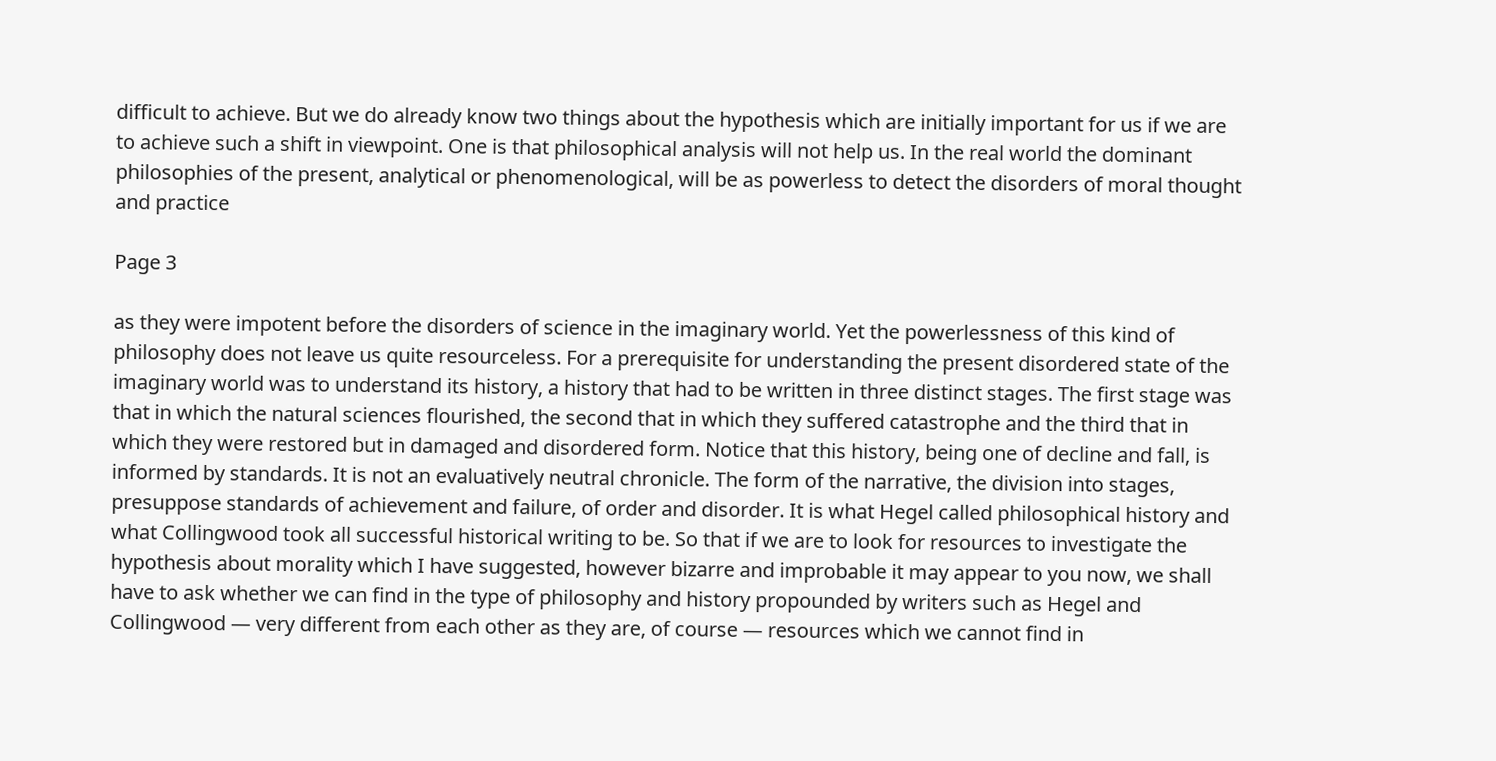difficult to achieve. But we do already know two things about the hypothesis which are initially important for us if we are to achieve such a shift in viewpoint. One is that philosophical analysis will not help us. In the real world the dominant philosophies of the present, analytical or phenomenological, will be as powerless to detect the disorders of moral thought and practice

Page 3

as they were impotent before the disorders of science in the imaginary world. Yet the powerlessness of this kind of philosophy does not leave us quite resourceless. For a prerequisite for understanding the present disordered state of the imaginary world was to understand its history, a history that had to be written in three distinct stages. The first stage was that in which the natural sciences flourished, the second that in which they suffered catastrophe and the third that in which they were restored but in damaged and disordered form. Notice that this history, being one of decline and fall, is informed by standards. It is not an evaluatively neutral chronicle. The form of the narrative, the division into stages, presuppose standards of achievement and failure, of order and disorder. It is what Hegel called philosophical history and what Collingwood took all successful historical writing to be. So that if we are to look for resources to investigate the hypothesis about morality which I have suggested, however bizarre and improbable it may appear to you now, we shall have to ask whether we can find in the type of philosophy and history propounded by writers such as Hegel and Collingwood — very different from each other as they are, of course — resources which we cannot find in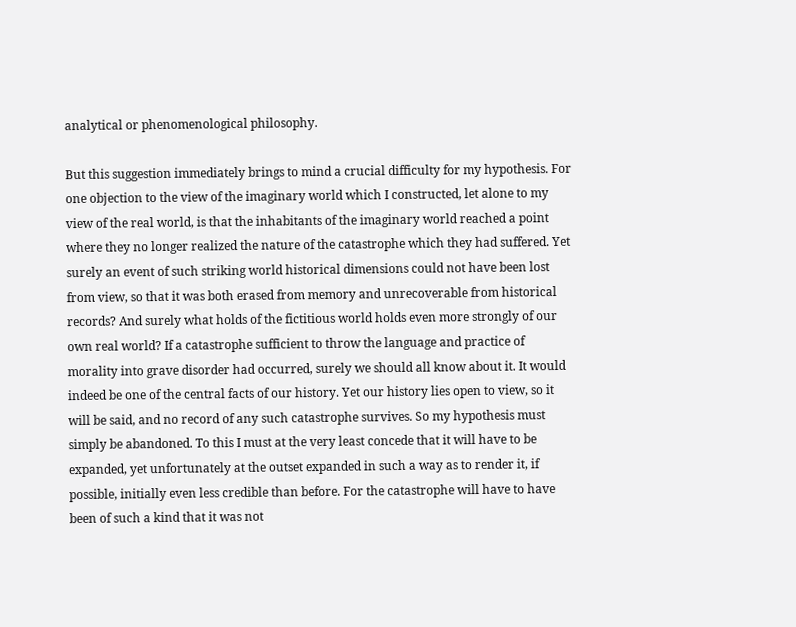analytical or phenomenological philosophy.

But this suggestion immediately brings to mind a crucial difficulty for my hypothesis. For one objection to the view of the imaginary world which I constructed, let alone to my view of the real world, is that the inhabitants of the imaginary world reached a point where they no longer realized the nature of the catastrophe which they had suffered. Yet surely an event of such striking world historical dimensions could not have been lost from view, so that it was both erased from memory and unrecoverable from historical records? And surely what holds of the fictitious world holds even more strongly of our own real world? If a catastrophe sufficient to throw the language and practice of morality into grave disorder had occurred, surely we should all know about it. It would indeed be one of the central facts of our history. Yet our history lies open to view, so it will be said, and no record of any such catastrophe survives. So my hypothesis must simply be abandoned. To this I must at the very least concede that it will have to be expanded, yet unfortunately at the outset expanded in such a way as to render it, if possible, initially even less credible than before. For the catastrophe will have to have been of such a kind that it was not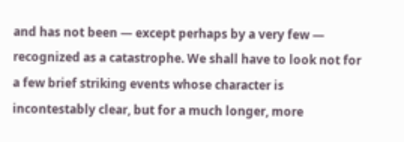and has not been — except perhaps by a very few — recognized as a catastrophe. We shall have to look not for a few brief striking events whose character is incontestably clear, but for a much longer, more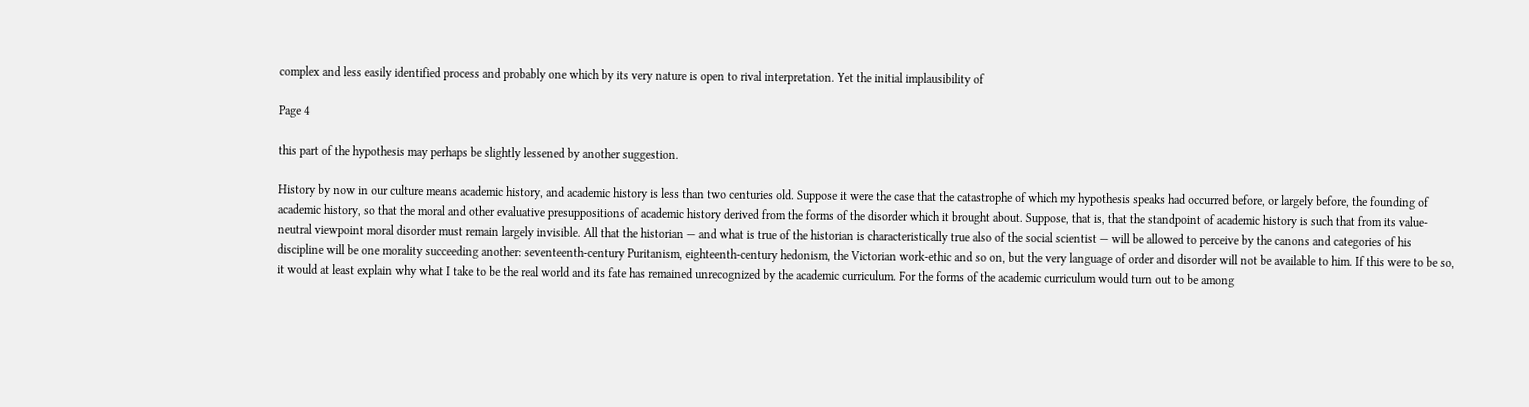complex and less easily identified process and probably one which by its very nature is open to rival interpretation. Yet the initial implausibility of

Page 4

this part of the hypothesis may perhaps be slightly lessened by another suggestion.

History by now in our culture means academic history, and academic history is less than two centuries old. Suppose it were the case that the catastrophe of which my hypothesis speaks had occurred before, or largely before, the founding of academic history, so that the moral and other evaluative presuppositions of academic history derived from the forms of the disorder which it brought about. Suppose, that is, that the standpoint of academic history is such that from its value-neutral viewpoint moral disorder must remain largely invisible. All that the historian — and what is true of the historian is characteristically true also of the social scientist — will be allowed to perceive by the canons and categories of his discipline will be one morality succeeding another: seventeenth-century Puritanism, eighteenth-century hedonism, the Victorian work-ethic and so on, but the very language of order and disorder will not be available to him. If this were to be so, it would at least explain why what I take to be the real world and its fate has remained unrecognized by the academic curriculum. For the forms of the academic curriculum would turn out to be among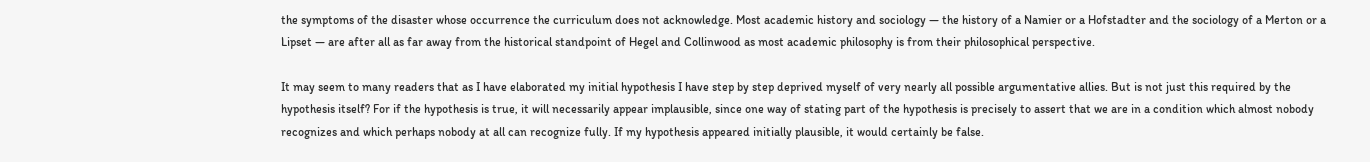the symptoms of the disaster whose occurrence the curriculum does not acknowledge. Most academic history and sociology — the history of a Namier or a Hofstadter and the sociology of a Merton or a Lipset — are after all as far away from the historical standpoint of Hegel and Collinwood as most academic philosophy is from their philosophical perspective.

It may seem to many readers that as I have elaborated my initial hypothesis I have step by step deprived myself of very nearly all possible argumentative allies. But is not just this required by the hypothesis itself? For if the hypothesis is true, it will necessarily appear implausible, since one way of stating part of the hypothesis is precisely to assert that we are in a condition which almost nobody recognizes and which perhaps nobody at all can recognize fully. If my hypothesis appeared initially plausible, it would certainly be false.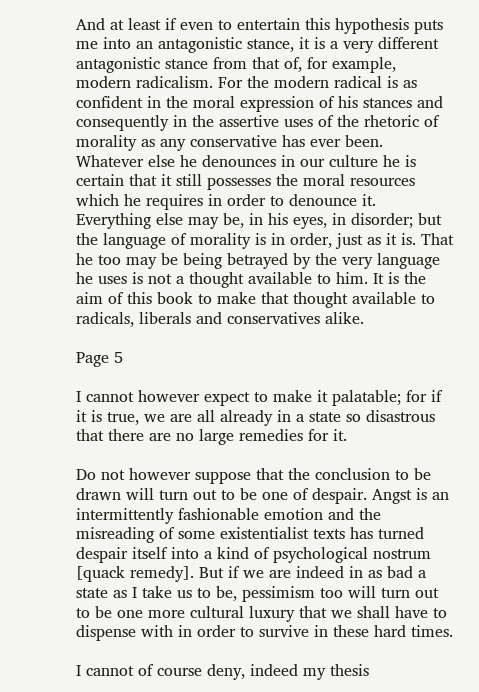And at least if even to entertain this hypothesis puts me into an antagonistic stance, it is a very different antagonistic stance from that of, for example, modern radicalism. For the modern radical is as confident in the moral expression of his stances and consequently in the assertive uses of the rhetoric of morality as any conservative has ever been. Whatever else he denounces in our culture he is certain that it still possesses the moral resources which he requires in order to denounce it. Everything else may be, in his eyes, in disorder; but the language of morality is in order, just as it is. That he too may be being betrayed by the very language he uses is not a thought available to him. It is the aim of this book to make that thought available to radicals, liberals and conservatives alike.

Page 5

I cannot however expect to make it palatable; for if it is true, we are all already in a state so disastrous that there are no large remedies for it.

Do not however suppose that the conclusion to be drawn will turn out to be one of despair. Angst is an intermittently fashionable emotion and the misreading of some existentialist texts has turned despair itself into a kind of psychological nostrum [quack remedy]. But if we are indeed in as bad a state as I take us to be, pessimism too will turn out to be one more cultural luxury that we shall have to dispense with in order to survive in these hard times.

I cannot of course deny, indeed my thesis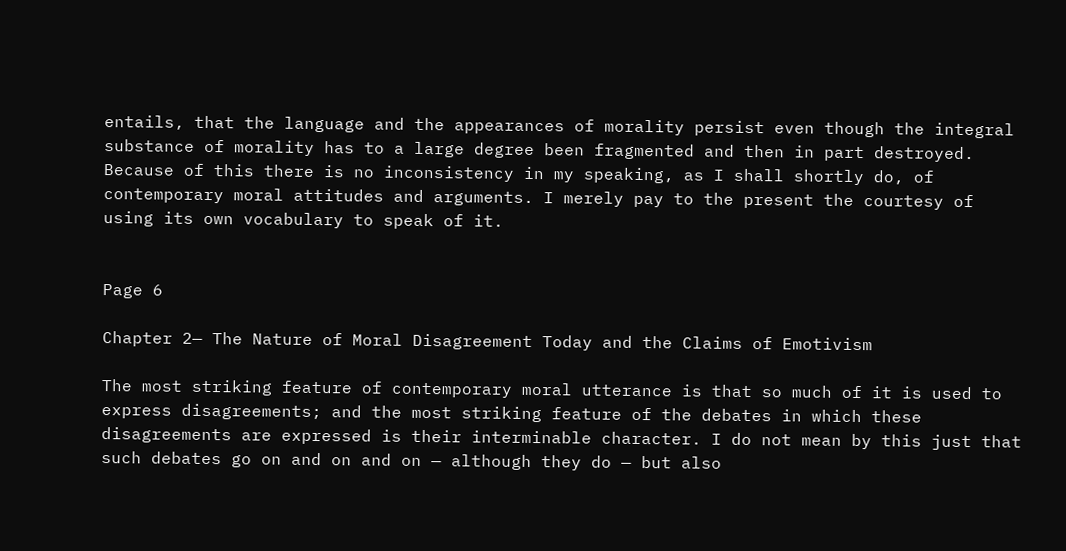entails, that the language and the appearances of morality persist even though the integral substance of morality has to a large degree been fragmented and then in part destroyed. Because of this there is no inconsistency in my speaking, as I shall shortly do, of contemporary moral attitudes and arguments. I merely pay to the present the courtesy of using its own vocabulary to speak of it.


Page 6

Chapter 2— The Nature of Moral Disagreement Today and the Claims of Emotivism

The most striking feature of contemporary moral utterance is that so much of it is used to express disagreements; and the most striking feature of the debates in which these disagreements are expressed is their interminable character. I do not mean by this just that such debates go on and on and on — although they do — but also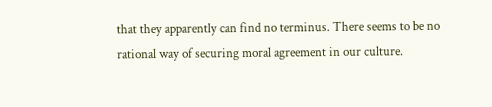that they apparently can find no terminus. There seems to be no rational way of securing moral agreement in our culture.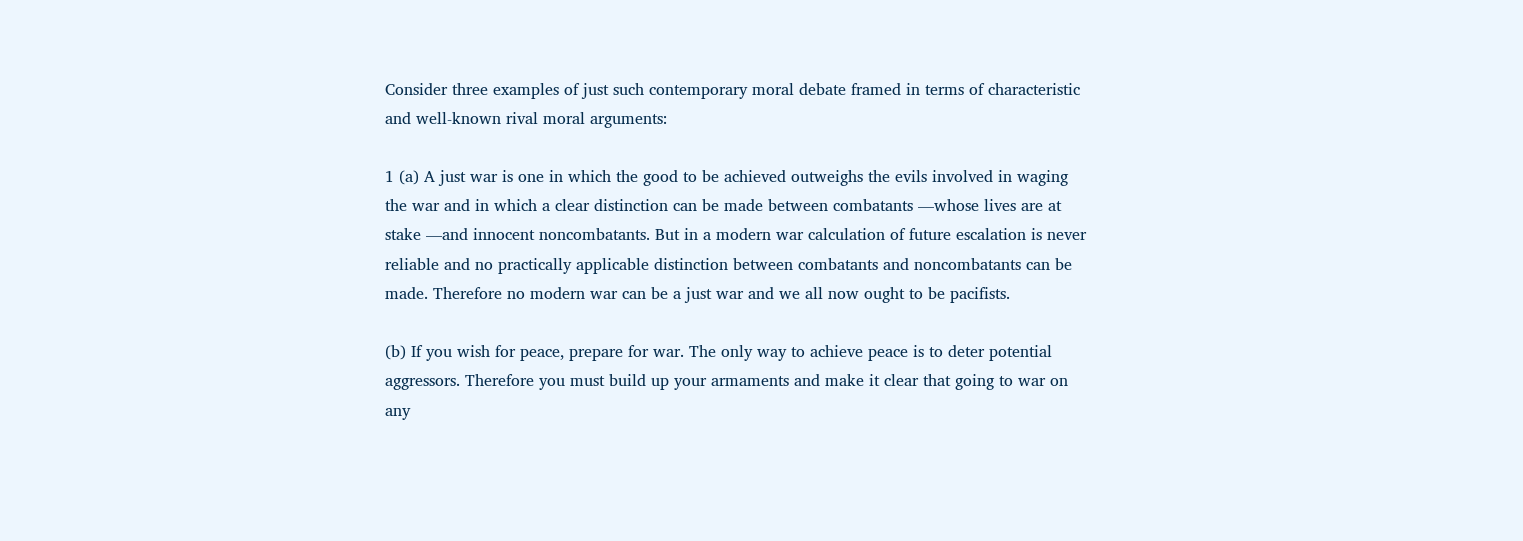Consider three examples of just such contemporary moral debate framed in terms of characteristic and well-known rival moral arguments:

1 (a) A just war is one in which the good to be achieved outweighs the evils involved in waging the war and in which a clear distinction can be made between combatants —whose lives are at stake —and innocent noncombatants. But in a modern war calculation of future escalation is never reliable and no practically applicable distinction between combatants and noncombatants can be made. Therefore no modern war can be a just war and we all now ought to be pacifists.

(b) If you wish for peace, prepare for war. The only way to achieve peace is to deter potential aggressors. Therefore you must build up your armaments and make it clear that going to war on any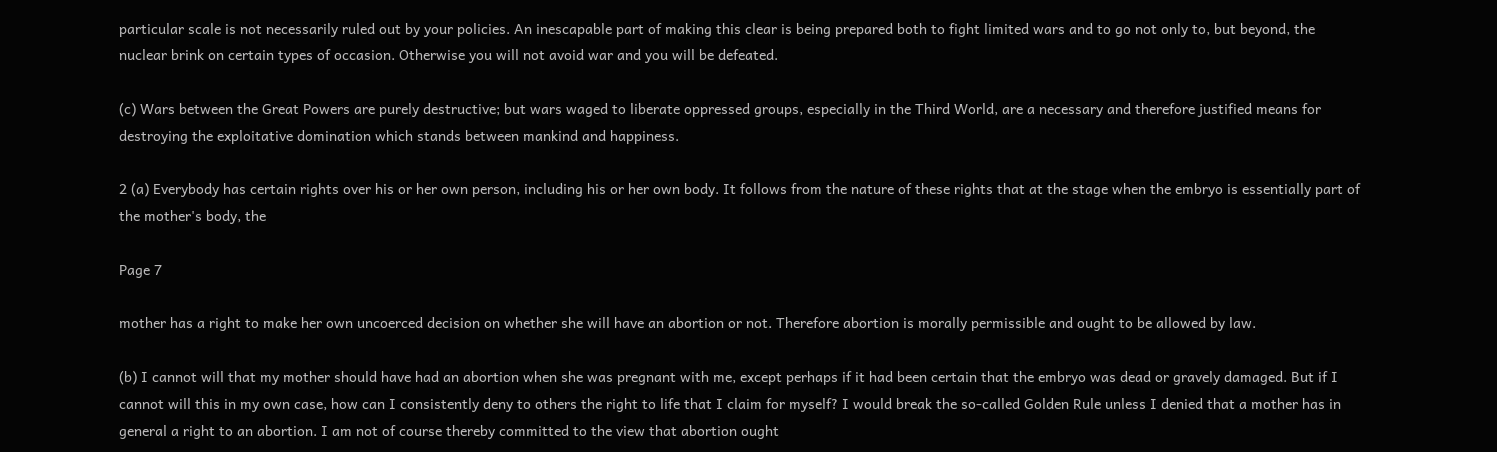particular scale is not necessarily ruled out by your policies. An inescapable part of making this clear is being prepared both to fight limited wars and to go not only to, but beyond, the nuclear brink on certain types of occasion. Otherwise you will not avoid war and you will be defeated.

(c) Wars between the Great Powers are purely destructive; but wars waged to liberate oppressed groups, especially in the Third World, are a necessary and therefore justified means for destroying the exploitative domination which stands between mankind and happiness.

2 (a) Everybody has certain rights over his or her own person, including his or her own body. It follows from the nature of these rights that at the stage when the embryo is essentially part of the mother's body, the

Page 7

mother has a right to make her own uncoerced decision on whether she will have an abortion or not. Therefore abortion is morally permissible and ought to be allowed by law.

(b) I cannot will that my mother should have had an abortion when she was pregnant with me, except perhaps if it had been certain that the embryo was dead or gravely damaged. But if I cannot will this in my own case, how can I consistently deny to others the right to life that I claim for myself? I would break the so-called Golden Rule unless I denied that a mother has in general a right to an abortion. I am not of course thereby committed to the view that abortion ought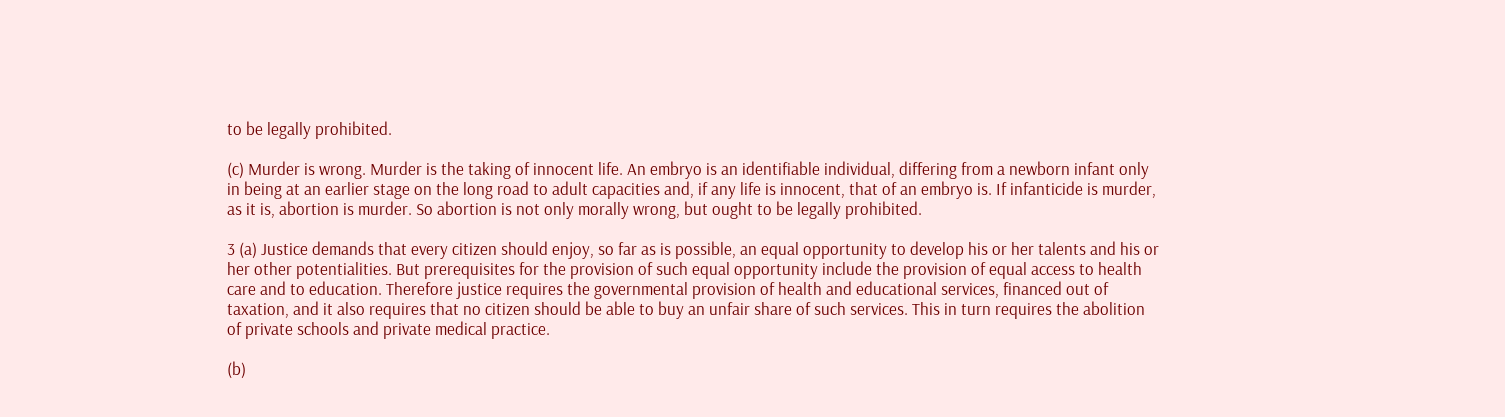to be legally prohibited.

(c) Murder is wrong. Murder is the taking of innocent life. An embryo is an identifiable individual, differing from a newborn infant only in being at an earlier stage on the long road to adult capacities and, if any life is innocent, that of an embryo is. If infanticide is murder, as it is, abortion is murder. So abortion is not only morally wrong, but ought to be legally prohibited.

3 (a) Justice demands that every citizen should enjoy, so far as is possible, an equal opportunity to develop his or her talents and his or her other potentialities. But prerequisites for the provision of such equal opportunity include the provision of equal access to health care and to education. Therefore justice requires the governmental provision of health and educational services, financed out of taxation, and it also requires that no citizen should be able to buy an unfair share of such services. This in turn requires the abolition of private schools and private medical practice.

(b)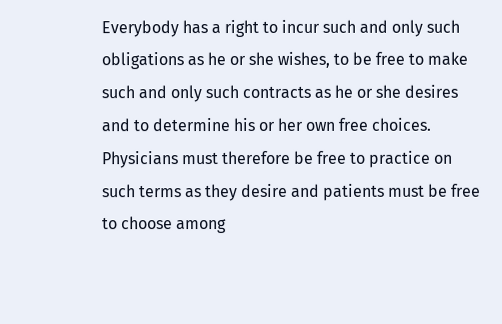Everybody has a right to incur such and only such obligations as he or she wishes, to be free to make such and only such contracts as he or she desires and to determine his or her own free choices. Physicians must therefore be free to practice on such terms as they desire and patients must be free to choose among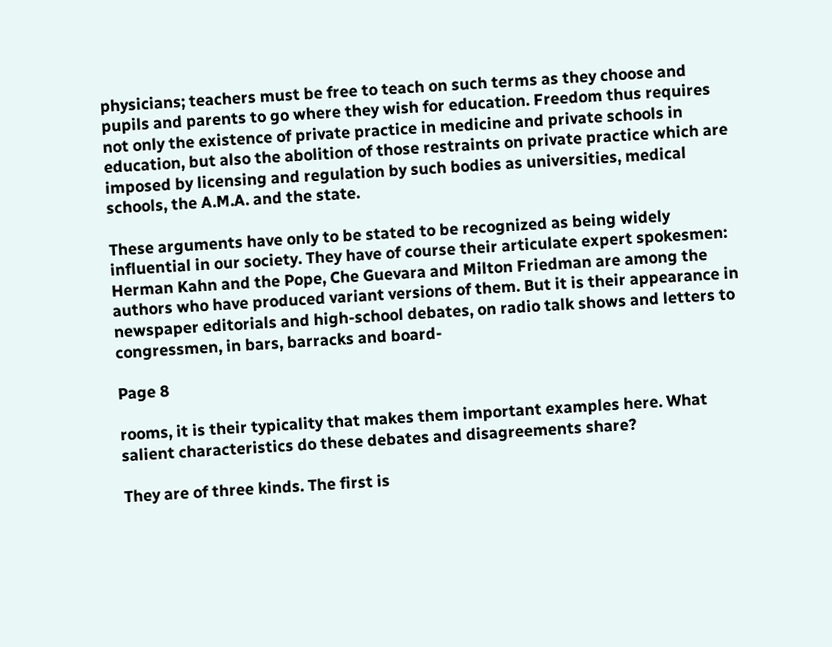physicians; teachers must be free to teach on such terms as they choose and pupils and parents to go where they wish for education. Freedom thus requires not only the existence of private practice in medicine and private schools in education, but also the abolition of those restraints on private practice which are imposed by licensing and regulation by such bodies as universities, medical schools, the A.M.A. and the state.

These arguments have only to be stated to be recognized as being widely influential in our society. They have of course their articulate expert spokesmen: Herman Kahn and the Pope, Che Guevara and Milton Friedman are among the authors who have produced variant versions of them. But it is their appearance in newspaper editorials and high-school debates, on radio talk shows and letters to congressmen, in bars, barracks and board-

Page 8

rooms, it is their typicality that makes them important examples here. What salient characteristics do these debates and disagreements share?

They are of three kinds. The first is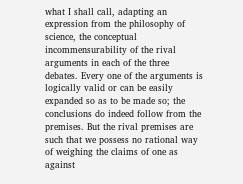what I shall call, adapting an expression from the philosophy of science, the conceptual incommensurability of the rival arguments in each of the three debates. Every one of the arguments is logically valid or can be easily expanded so as to be made so; the conclusions do indeed follow from the premises. But the rival premises are such that we possess no rational way of weighing the claims of one as against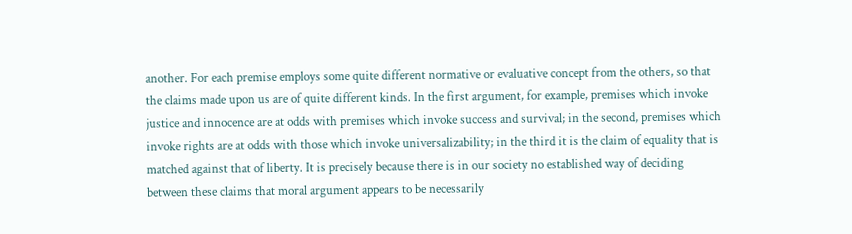another. For each premise employs some quite different normative or evaluative concept from the others, so that the claims made upon us are of quite different kinds. In the first argument, for example, premises which invoke justice and innocence are at odds with premises which invoke success and survival; in the second, premises which invoke rights are at odds with those which invoke universalizability; in the third it is the claim of equality that is matched against that of liberty. It is precisely because there is in our society no established way of deciding between these claims that moral argument appears to be necessarily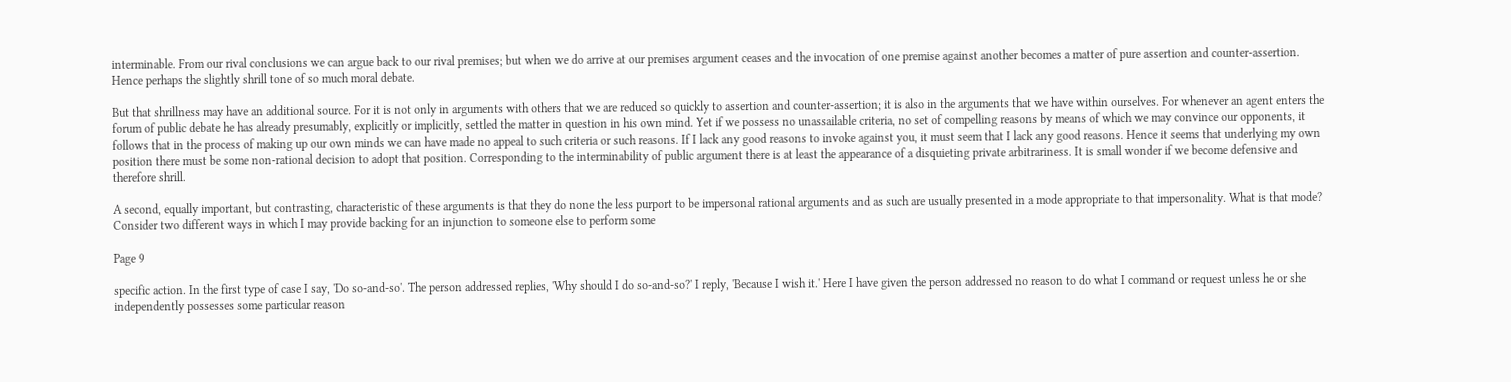interminable. From our rival conclusions we can argue back to our rival premises; but when we do arrive at our premises argument ceases and the invocation of one premise against another becomes a matter of pure assertion and counter-assertion. Hence perhaps the slightly shrill tone of so much moral debate.

But that shrillness may have an additional source. For it is not only in arguments with others that we are reduced so quickly to assertion and counter-assertion; it is also in the arguments that we have within ourselves. For whenever an agent enters the forum of public debate he has already presumably, explicitly or implicitly, settled the matter in question in his own mind. Yet if we possess no unassailable criteria, no set of compelling reasons by means of which we may convince our opponents, it follows that in the process of making up our own minds we can have made no appeal to such criteria or such reasons. If I lack any good reasons to invoke against you, it must seem that I lack any good reasons. Hence it seems that underlying my own position there must be some non-rational decision to adopt that position. Corresponding to the interminability of public argument there is at least the appearance of a disquieting private arbitrariness. It is small wonder if we become defensive and therefore shrill.

A second, equally important, but contrasting, characteristic of these arguments is that they do none the less purport to be impersonal rational arguments and as such are usually presented in a mode appropriate to that impersonality. What is that mode? Consider two different ways in which I may provide backing for an injunction to someone else to perform some

Page 9

specific action. In the first type of case I say, 'Do so-and-so'. The person addressed replies, 'Why should I do so-and-so?' I reply, 'Because I wish it.' Here I have given the person addressed no reason to do what I command or request unless he or she independently possesses some particular reason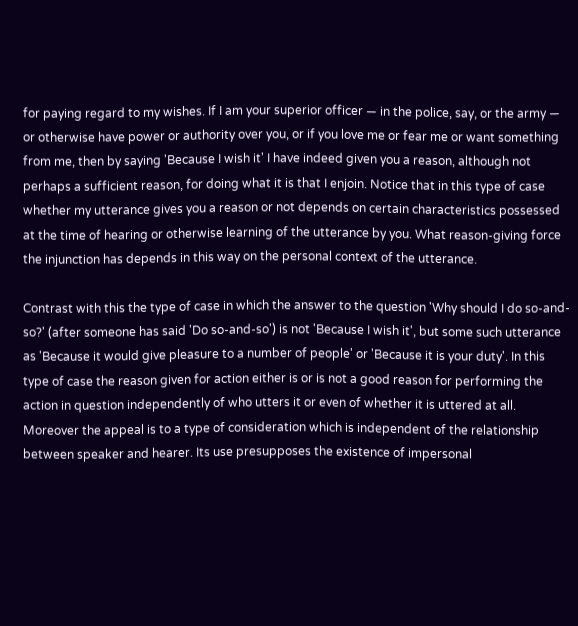for paying regard to my wishes. If I am your superior officer — in the police, say, or the army — or otherwise have power or authority over you, or if you love me or fear me or want something from me, then by saying 'Because I wish it' I have indeed given you a reason, although not perhaps a sufficient reason, for doing what it is that I enjoin. Notice that in this type of case whether my utterance gives you a reason or not depends on certain characteristics possessed at the time of hearing or otherwise learning of the utterance by you. What reason-giving force the injunction has depends in this way on the personal context of the utterance.

Contrast with this the type of case in which the answer to the question 'Why should I do so-and-so?' (after someone has said 'Do so-and-so') is not 'Because I wish it', but some such utterance as 'Because it would give pleasure to a number of people' or 'Because it is your duty'. In this type of case the reason given for action either is or is not a good reason for performing the action in question independently of who utters it or even of whether it is uttered at all. Moreover the appeal is to a type of consideration which is independent of the relationship between speaker and hearer. Its use presupposes the existence of impersonal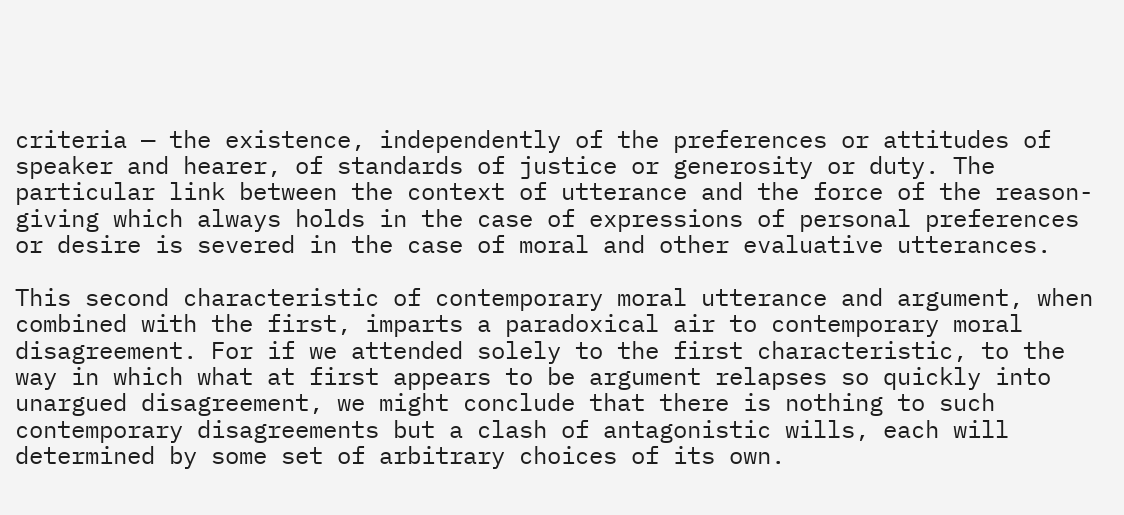criteria — the existence, independently of the preferences or attitudes of speaker and hearer, of standards of justice or generosity or duty. The particular link between the context of utterance and the force of the reason-giving which always holds in the case of expressions of personal preferences or desire is severed in the case of moral and other evaluative utterances.

This second characteristic of contemporary moral utterance and argument, when combined with the first, imparts a paradoxical air to contemporary moral disagreement. For if we attended solely to the first characteristic, to the way in which what at first appears to be argument relapses so quickly into unargued disagreement, we might conclude that there is nothing to such contemporary disagreements but a clash of antagonistic wills, each will determined by some set of arbitrary choices of its own.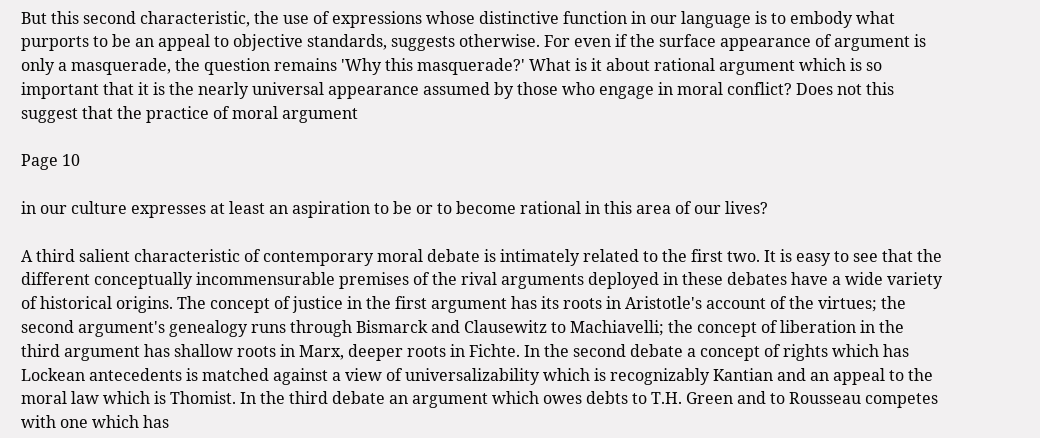But this second characteristic, the use of expressions whose distinctive function in our language is to embody what purports to be an appeal to objective standards, suggests otherwise. For even if the surface appearance of argument is only a masquerade, the question remains 'Why this masquerade?' What is it about rational argument which is so important that it is the nearly universal appearance assumed by those who engage in moral conflict? Does not this suggest that the practice of moral argument

Page 10

in our culture expresses at least an aspiration to be or to become rational in this area of our lives?

A third salient characteristic of contemporary moral debate is intimately related to the first two. It is easy to see that the different conceptually incommensurable premises of the rival arguments deployed in these debates have a wide variety of historical origins. The concept of justice in the first argument has its roots in Aristotle's account of the virtues; the second argument's genealogy runs through Bismarck and Clausewitz to Machiavelli; the concept of liberation in the third argument has shallow roots in Marx, deeper roots in Fichte. In the second debate a concept of rights which has Lockean antecedents is matched against a view of universalizability which is recognizably Kantian and an appeal to the moral law which is Thomist. In the third debate an argument which owes debts to T.H. Green and to Rousseau competes with one which has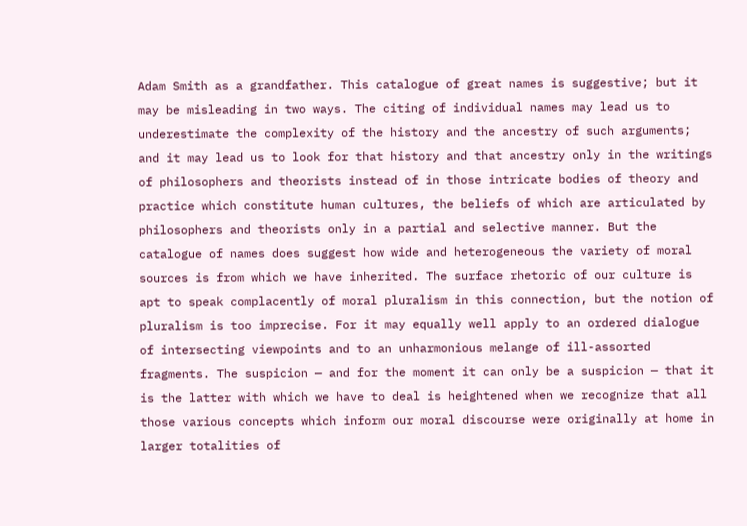Adam Smith as a grandfather. This catalogue of great names is suggestive; but it may be misleading in two ways. The citing of individual names may lead us to underestimate the complexity of the history and the ancestry of such arguments; and it may lead us to look for that history and that ancestry only in the writings of philosophers and theorists instead of in those intricate bodies of theory and practice which constitute human cultures, the beliefs of which are articulated by philosophers and theorists only in a partial and selective manner. But the catalogue of names does suggest how wide and heterogeneous the variety of moral sources is from which we have inherited. The surface rhetoric of our culture is apt to speak complacently of moral pluralism in this connection, but the notion of pluralism is too imprecise. For it may equally well apply to an ordered dialogue of intersecting viewpoints and to an unharmonious melange of ill-assorted fragments. The suspicion — and for the moment it can only be a suspicion — that it is the latter with which we have to deal is heightened when we recognize that all those various concepts which inform our moral discourse were originally at home in larger totalities of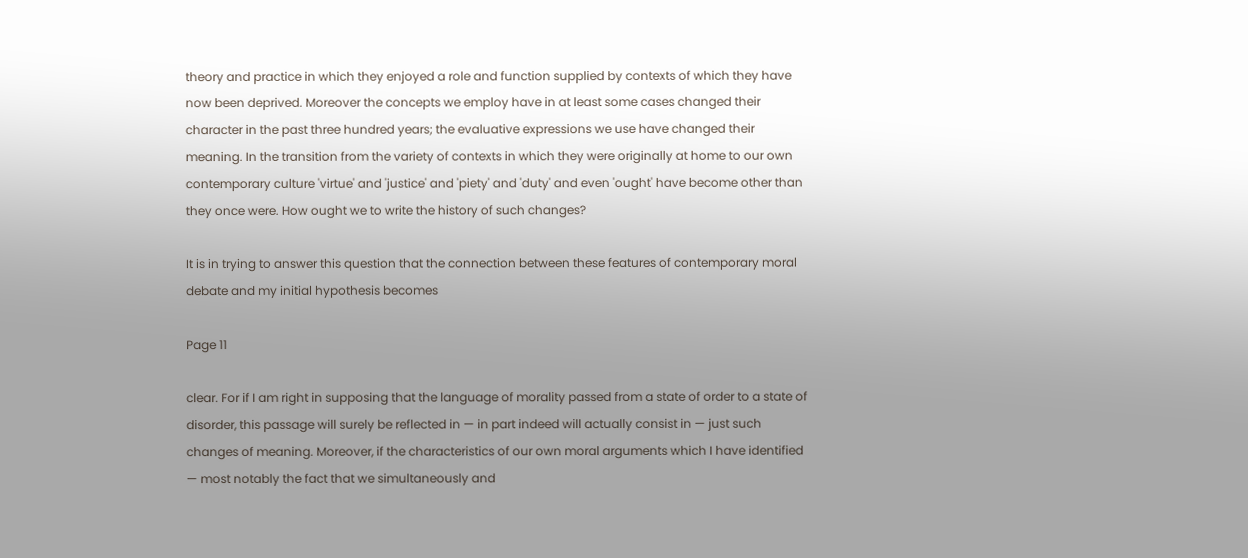theory and practice in which they enjoyed a role and function supplied by contexts of which they have now been deprived. Moreover the concepts we employ have in at least some cases changed their character in the past three hundred years; the evaluative expressions we use have changed their meaning. In the transition from the variety of contexts in which they were originally at home to our own contemporary culture 'virtue' and 'justice' and 'piety' and 'duty' and even 'ought' have become other than they once were. How ought we to write the history of such changes?

It is in trying to answer this question that the connection between these features of contemporary moral debate and my initial hypothesis becomes

Page 11

clear. For if I am right in supposing that the language of morality passed from a state of order to a state of disorder, this passage will surely be reflected in — in part indeed will actually consist in — just such changes of meaning. Moreover, if the characteristics of our own moral arguments which I have identified — most notably the fact that we simultaneously and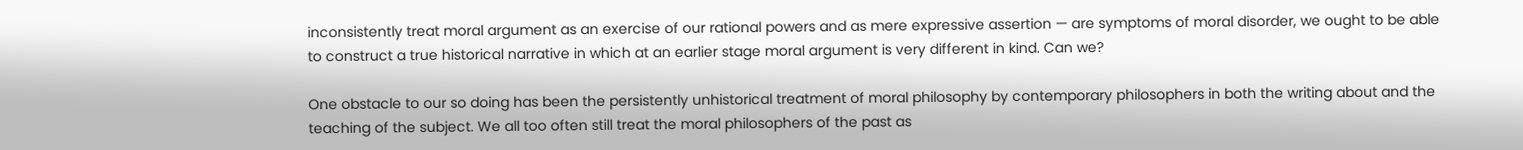inconsistently treat moral argument as an exercise of our rational powers and as mere expressive assertion — are symptoms of moral disorder, we ought to be able to construct a true historical narrative in which at an earlier stage moral argument is very different in kind. Can we?

One obstacle to our so doing has been the persistently unhistorical treatment of moral philosophy by contemporary philosophers in both the writing about and the teaching of the subject. We all too often still treat the moral philosophers of the past as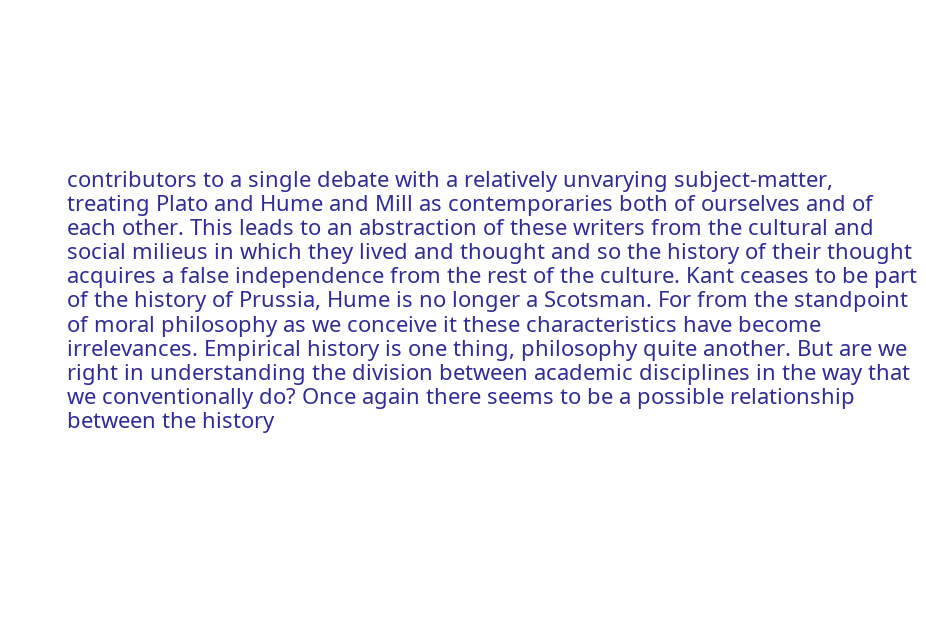contributors to a single debate with a relatively unvarying subject-matter, treating Plato and Hume and Mill as contemporaries both of ourselves and of each other. This leads to an abstraction of these writers from the cultural and social milieus in which they lived and thought and so the history of their thought acquires a false independence from the rest of the culture. Kant ceases to be part of the history of Prussia, Hume is no longer a Scotsman. For from the standpoint of moral philosophy as we conceive it these characteristics have become irrelevances. Empirical history is one thing, philosophy quite another. But are we right in understanding the division between academic disciplines in the way that we conventionally do? Once again there seems to be a possible relationship between the history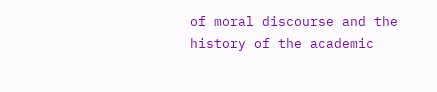of moral discourse and the history of the academic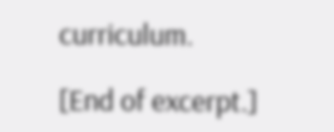curriculum.

[End of excerpt.]